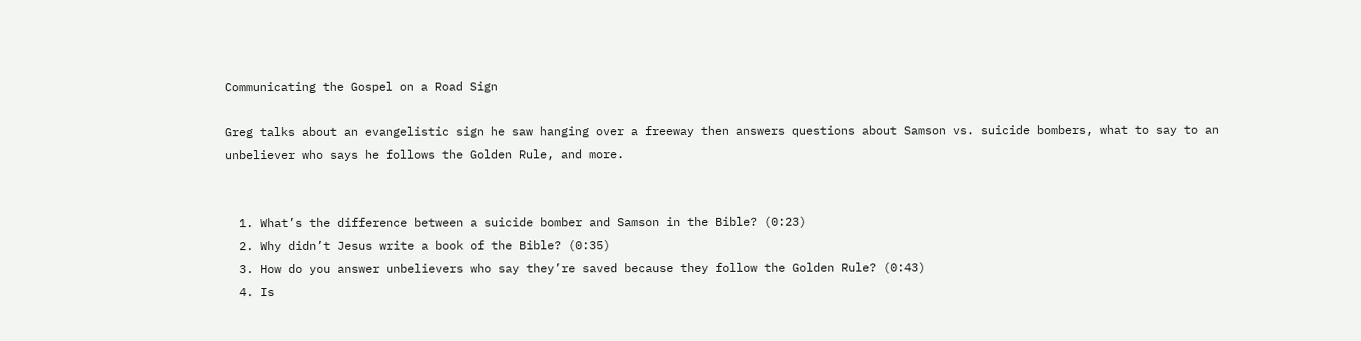Communicating the Gospel on a Road Sign

Greg talks about an evangelistic sign he saw hanging over a freeway then answers questions about Samson vs. suicide bombers, what to say to an unbeliever who says he follows the Golden Rule, and more.


  1. What’s the difference between a suicide bomber and Samson in the Bible? (0:23)
  2. Why didn’t Jesus write a book of the Bible? (0:35)
  3. How do you answer unbelievers who say they’re saved because they follow the Golden Rule? (0:43)
  4. Is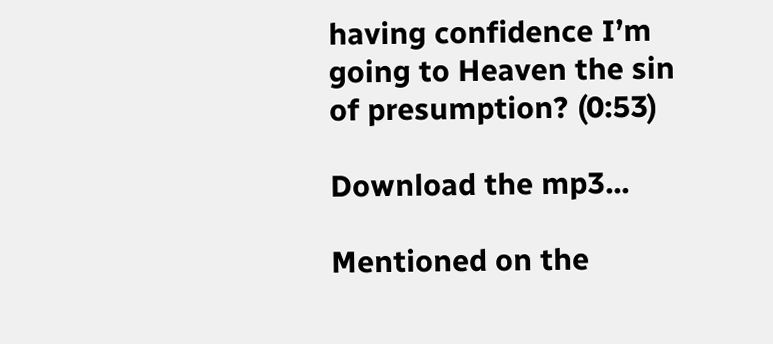having confidence I’m going to Heaven the sin of presumption? (0:53)

Download the mp3...

Mentioned on the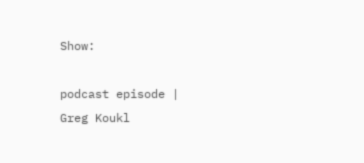Show:

podcast episode |
Greg Koukl